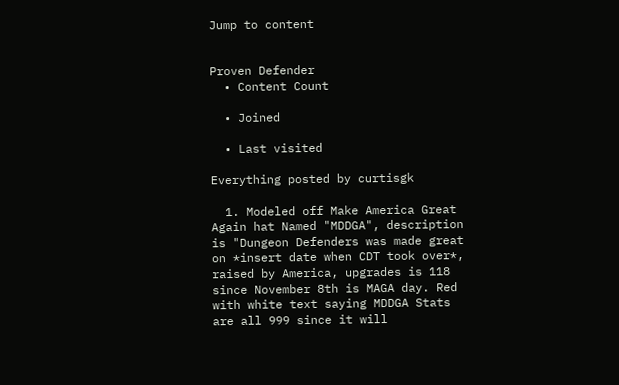Jump to content


Proven Defender
  • Content Count

  • Joined

  • Last visited

Everything posted by curtisgk

  1. Modeled off Make America Great Again hat Named "MDDGA", description is "Dungeon Defenders was made great on *insert date when CDT took over*, raised by America, upgrades is 118 since November 8th is MAGA day. Red with white text saying MDDGA Stats are all 999 since it will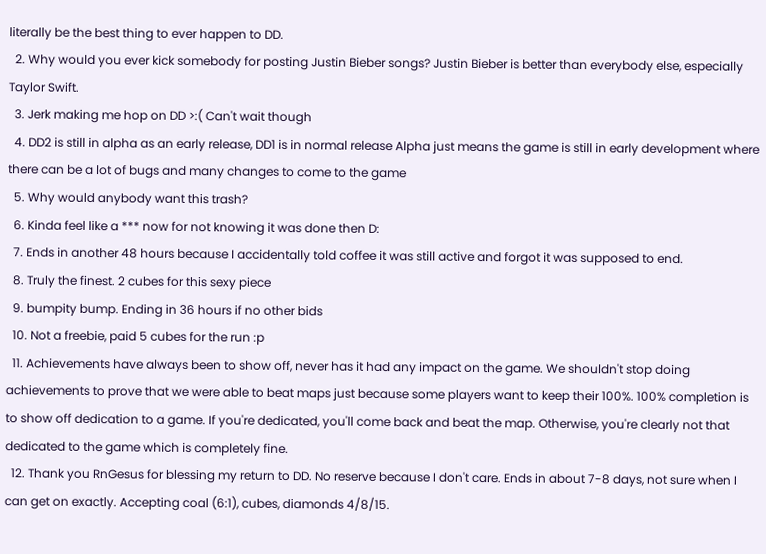literally be the best thing to ever happen to DD.
  2. Why would you ever kick somebody for posting Justin Bieber songs? Justin Bieber is better than everybody else, especially Taylor Swift.
  3. Jerk making me hop on DD >:( Can't wait though
  4. DD2 is still in alpha as an early release, DD1 is in normal release Alpha just means the game is still in early development where there can be a lot of bugs and many changes to come to the game
  5. Why would anybody want this trash?
  6. Kinda feel like a *** now for not knowing it was done then D:
  7. Ends in another 48 hours because I accidentally told coffee it was still active and forgot it was supposed to end.
  8. Truly the finest. 2 cubes for this sexy piece
  9. bumpity bump. Ending in 36 hours if no other bids
  10. Not a freebie, paid 5 cubes for the run :p
  11. Achievements have always been to show off, never has it had any impact on the game. We shouldn't stop doing achievements to prove that we were able to beat maps just because some players want to keep their 100%. 100% completion is to show off dedication to a game. If you're dedicated, you'll come back and beat the map. Otherwise, you're clearly not that dedicated to the game which is completely fine.
  12. Thank you RnGesus for blessing my return to DD. No reserve because I don't care. Ends in about 7-8 days, not sure when I can get on exactly. Accepting coal (6:1), cubes, diamonds 4/8/15.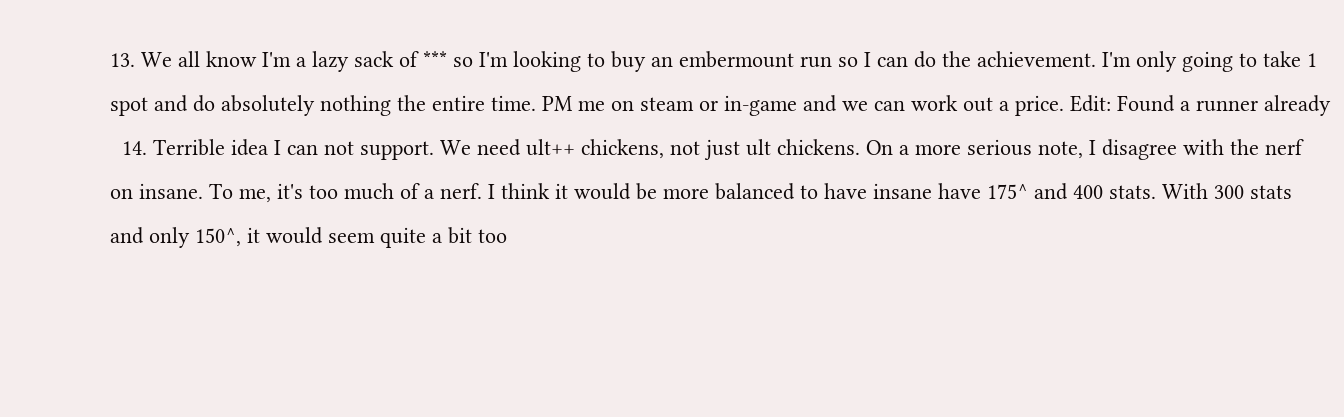13. We all know I'm a lazy sack of *** so I'm looking to buy an embermount run so I can do the achievement. I'm only going to take 1 spot and do absolutely nothing the entire time. PM me on steam or in-game and we can work out a price. Edit: Found a runner already
  14. Terrible idea I can not support. We need ult++ chickens, not just ult chickens. On a more serious note, I disagree with the nerf on insane. To me, it's too much of a nerf. I think it would be more balanced to have insane have 175^ and 400 stats. With 300 stats and only 150^, it would seem quite a bit too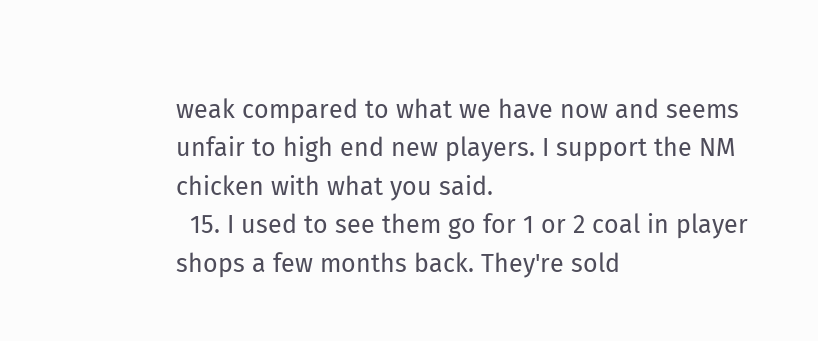weak compared to what we have now and seems unfair to high end new players. I support the NM chicken with what you said.
  15. I used to see them go for 1 or 2 coal in player shops a few months back. They're sold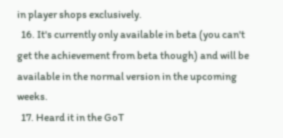in player shops exclusively.
  16. It's currently only available in beta (you can't get the achievement from beta though) and will be available in the normal version in the upcoming weeks.
  17. Heard it in the GoT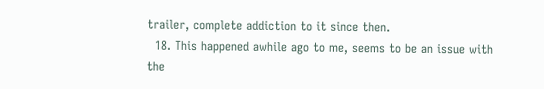trailer, complete addiction to it since then.
  18. This happened awhile ago to me, seems to be an issue with the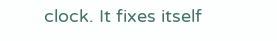clock. It fixes itself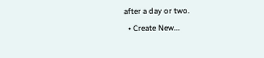after a day or two.
  • Create New...